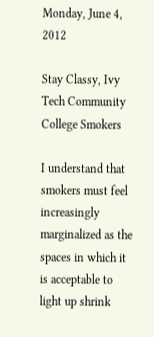Monday, June 4, 2012

Stay Classy, Ivy Tech Community College Smokers

I understand that smokers must feel increasingly marginalized as the spaces in which it is acceptable to light up shrink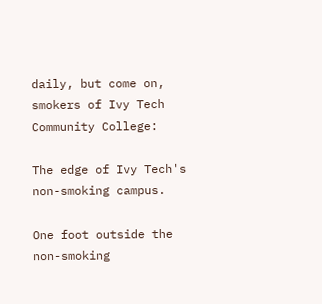daily, but come on, smokers of Ivy Tech Community College:

The edge of Ivy Tech's non-smoking campus.

One foot outside the non-smoking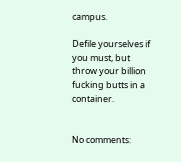campus.

Defile yourselves if you must, but throw your billion fucking butts in a container.


No comments: